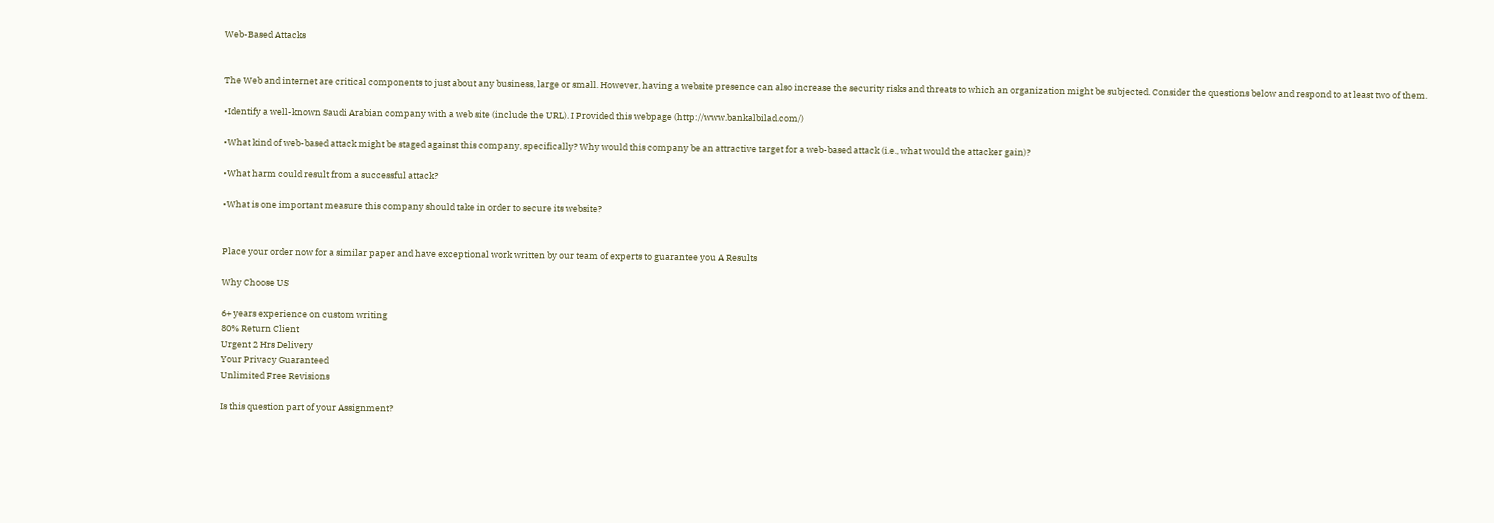Web-Based Attacks


The Web and internet are critical components to just about any business, large or small. However, having a website presence can also increase the security risks and threats to which an organization might be subjected. Consider the questions below and respond to at least two of them.

•Identify a well-known Saudi Arabian company with a web site (include the URL). I Provided this webpage (http://www.bankalbilad.com/)

•What kind of web-based attack might be staged against this company, specifically? Why would this company be an attractive target for a web-based attack (i.e., what would the attacker gain)?

•What harm could result from a successful attack?

•What is one important measure this company should take in order to secure its website?


Place your order now for a similar paper and have exceptional work written by our team of experts to guarantee you A Results

Why Choose US

6+ years experience on custom writing
80% Return Client
Urgent 2 Hrs Delivery
Your Privacy Guaranteed
Unlimited Free Revisions

Is this question part of your Assignment?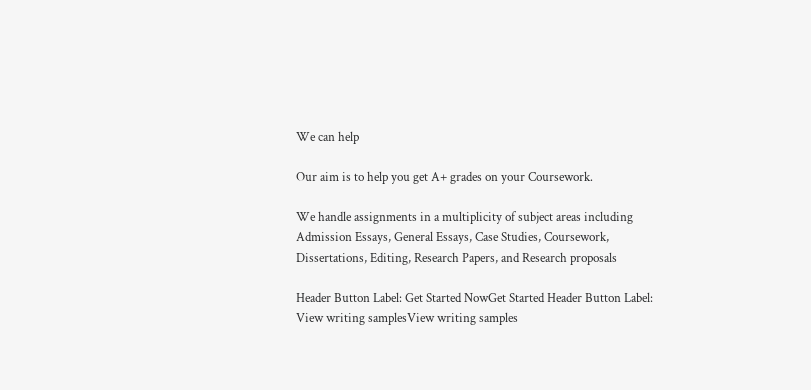We can help

Our aim is to help you get A+ grades on your Coursework.

We handle assignments in a multiplicity of subject areas including Admission Essays, General Essays, Case Studies, Coursework, Dissertations, Editing, Research Papers, and Research proposals

Header Button Label: Get Started NowGet Started Header Button Label: View writing samplesView writing samples